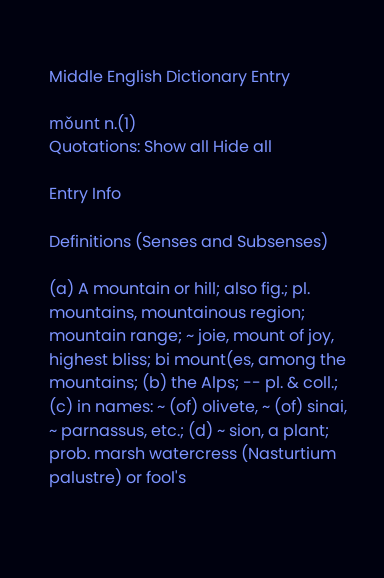Middle English Dictionary Entry

mǒunt n.(1)
Quotations: Show all Hide all

Entry Info

Definitions (Senses and Subsenses)

(a) A mountain or hill; also fig.; pl. mountains, mountainous region; mountain range; ~ joie, mount of joy, highest bliss; bi mount(es, among the mountains; (b) the Alps; -- pl. & coll.; (c) in names: ~ (of) olivete, ~ (of) sinai, ~ parnassus, etc.; (d) ~ sion, a plant; prob. marsh watercress (Nasturtium palustre) or fool's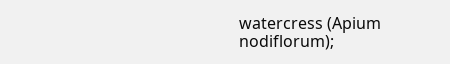watercress (Apium nodiflorum);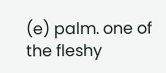(e) palm. one of the fleshy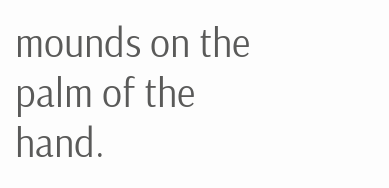mounds on the palm of the hand.